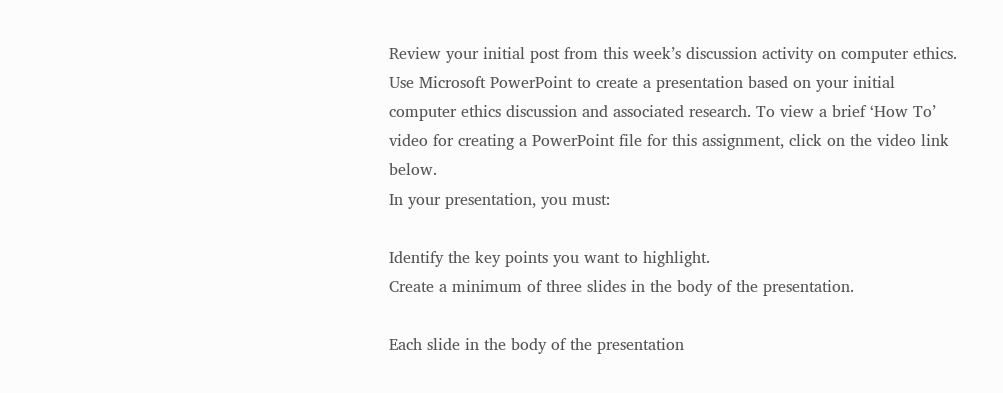Review your initial post from this week’s discussion activity on computer ethics. Use Microsoft PowerPoint to create a presentation based on your initial computer ethics discussion and associated research. To view a brief ‘How To’ video for creating a PowerPoint file for this assignment, click on the video link below.
In your presentation, you must:

Identify the key points you want to highlight.
Create a minimum of three slides in the body of the presentation.

Each slide in the body of the presentation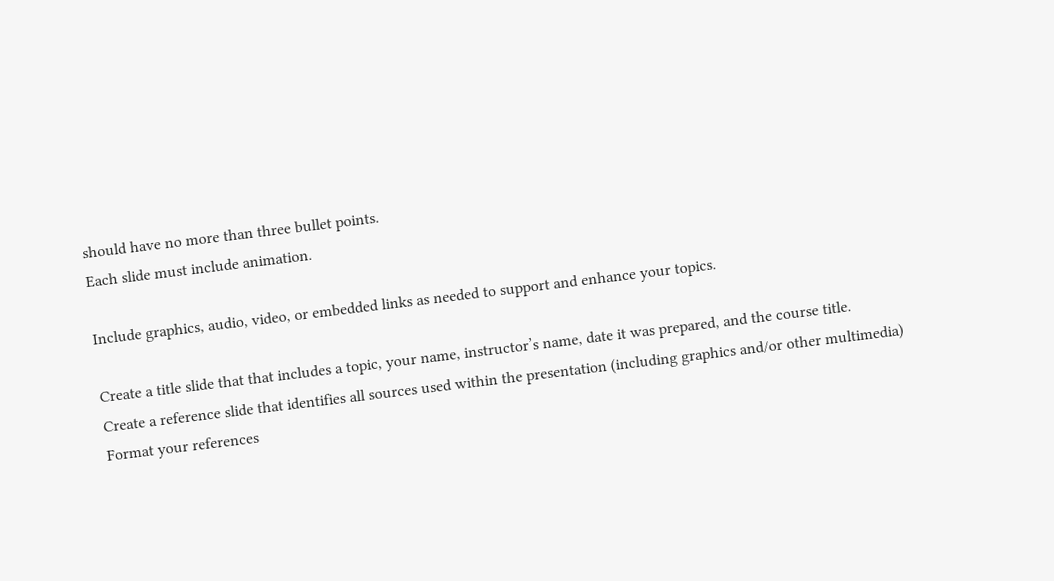should have no more than three bullet points.
Each slide must include animation.

Include graphics, audio, video, or embedded links as needed to support and enhance your topics.

Create a title slide that that includes a topic, your name, instructor’s name, date it was prepared, and the course title.
Create a reference slide that identifies all sources used within the presentation (including graphics and/or other multimedia)
Format your references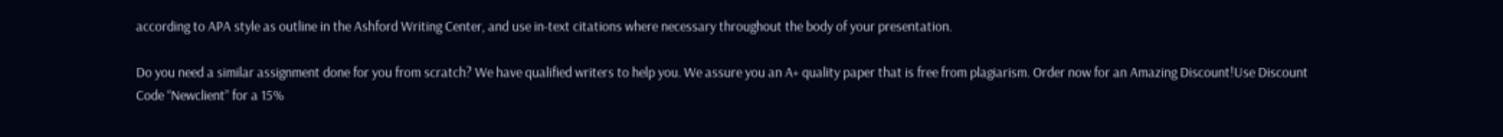according to APA style as outline in the Ashford Writing Center, and use in-text citations where necessary throughout the body of your presentation.

Do you need a similar assignment done for you from scratch? We have qualified writers to help you. We assure you an A+ quality paper that is free from plagiarism. Order now for an Amazing Discount!Use Discount Code “Newclient” for a 15%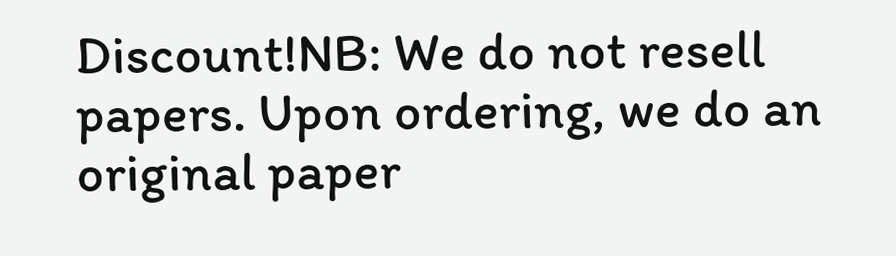Discount!NB: We do not resell papers. Upon ordering, we do an original paper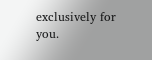exclusively for you.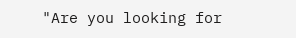"Are you looking for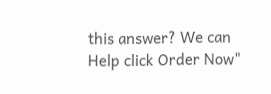this answer? We can Help click Order Now"